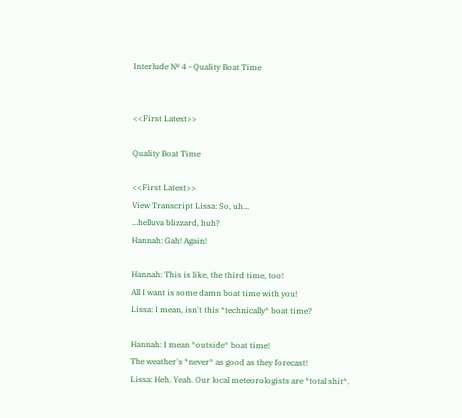Interlude № 4 - Quality Boat Time


<<First Latest>>

Quality Boat Time

<<First Latest>>
View Transcript Lissa: So, uh...
...helluva blizzard, huh?
Hannah: Gah! Again!

Hannah: This is like, the third time, too!
All I want is some damn boat time with you!
Lissa: I mean, isn't this *technically* boat time?

Hannah: I mean *outside* boat time!
The weather's *never* as good as they forecast!
Lissa: Heh. Yeah. Our local meteorologists are *total shit*.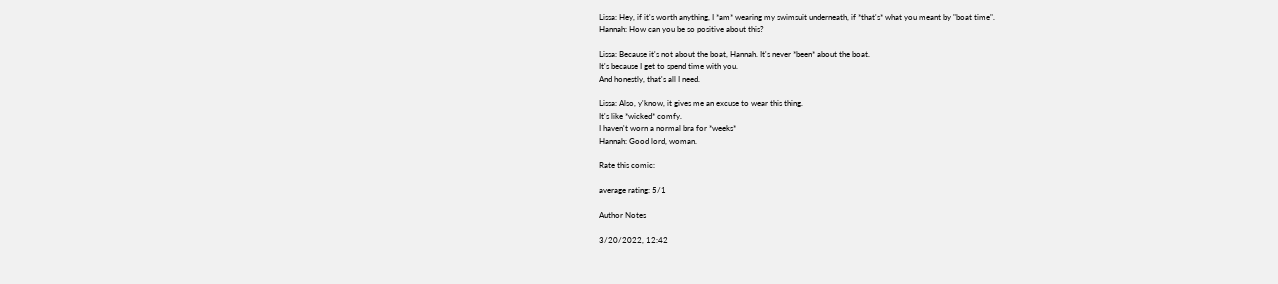Lissa: Hey, if it's worth anything, I *am* wearing my swimsuit underneath, if *that's* what you meant by "boat time".
Hannah: How can you be so positive about this?

Lissa: Because it's not about the boat, Hannah. It's never *been* about the boat.
It's because I get to spend time with you.
And honestly, that's all I need.

Lissa: Also, y'know, it gives me an excuse to wear this thing.
It's like *wicked* comfy.
I haven't worn a normal bra for *weeks*
Hannah: Good lord, woman.

Rate this comic:

average rating: 5/1

Author Notes

3/20/2022, 12:42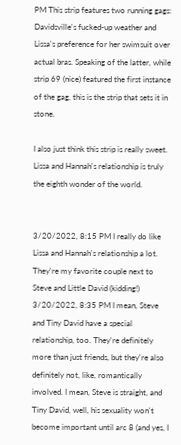PM This strip features two running gags: Davidsville's fucked-up weather and Lissa's preference for her swimsuit over actual bras. Speaking of the latter, while strip 69 (nice) featured the first instance of the gag, this is the strip that sets it in stone.

I also just think this strip is really sweet. Lissa and Hannah's relationship is truly the eighth wonder of the world.


3/20/2022, 8:15 PM I really do like Lissa and Hannah's relationship a lot. They're my favorite couple next to Steve and Little David (kidding!)
3/20/2022, 8:35 PM I mean, Steve and Tiny David have a special relationship, too. They're definitely more than just friends, but they're also definitely not, like, romantically involved. I mean, Steve is straight, and Tiny David, well, his sexuality won't become important until arc 8 (and yes, I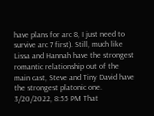have plans for arc 8, I just need to survive arc 7 first). Still, much like Lissa and Hannah have the strongest romantic relationship out of the main cast, Steve and Tiny David have the strongest platonic one.
3/20/2022, 8:55 PM That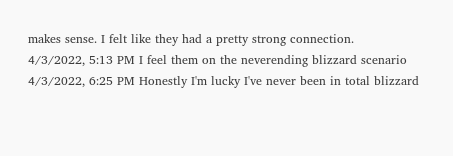makes sense. I felt like they had a pretty strong connection.
4/3/2022, 5:13 PM I feel them on the neverending blizzard scenario
4/3/2022, 6:25 PM Honestly I'm lucky I've never been in total blizzard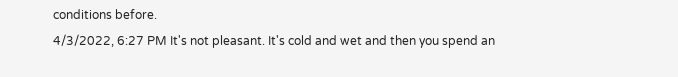conditions before.
4/3/2022, 6:27 PM It's not pleasant. It's cold and wet and then you spend an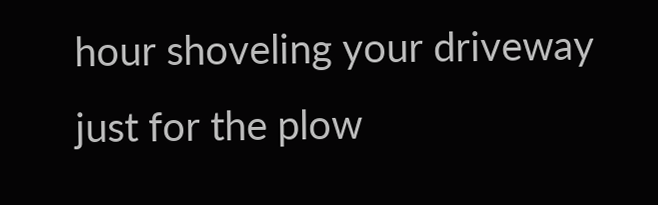hour shoveling your driveway just for the plow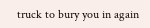truck to bury you in again